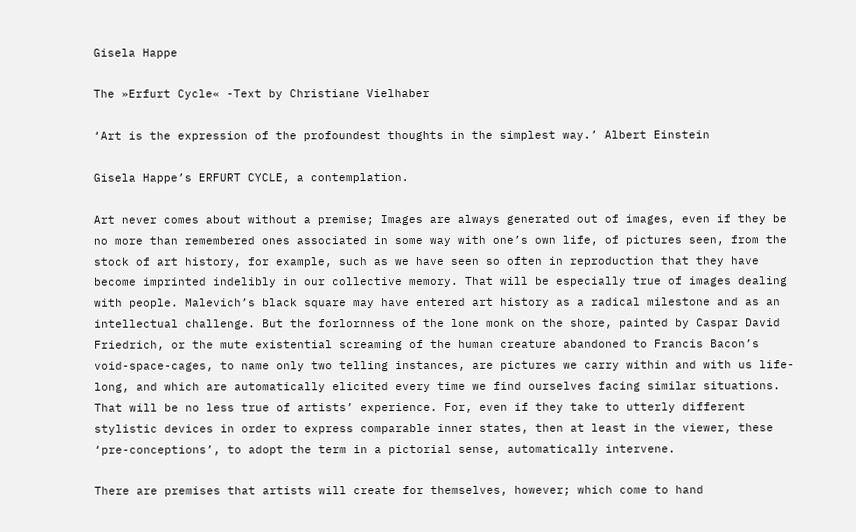Gisela Happe

The »Erfurt Cycle« -Text by Christiane Vielhaber

‘Art is the expression of the profoundest thoughts in the simplest way.’ Albert Einstein

Gisela Happe’s ERFURT CYCLE, a contemplation.

Art never comes about without a premise; Images are always generated out of images, even if they be no more than remembered ones associated in some way with one’s own life, of pictures seen, from the stock of art history, for example, such as we have seen so often in reproduction that they have become imprinted indelibly in our collective memory. That will be especially true of images dealing with people. Malevich’s black square may have entered art history as a radical milestone and as an intellectual challenge. But the forlornness of the lone monk on the shore, painted by Caspar David Friedrich, or the mute existential screaming of the human creature abandoned to Francis Bacon’s void-space-cages, to name only two telling instances, are pictures we carry within and with us life-long, and which are automatically elicited every time we find ourselves facing similar situations. That will be no less true of artists’ experience. For, even if they take to utterly different stylistic devices in order to express comparable inner states, then at least in the viewer, these ‘pre-conceptions’, to adopt the term in a pictorial sense, automatically intervene.

There are premises that artists will create for themselves, however; which come to hand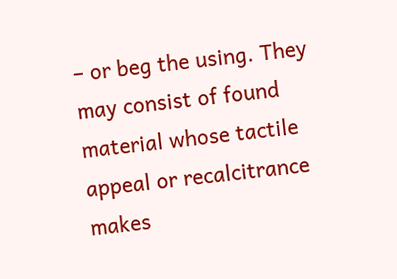– or beg the using. They may consist of found material whose tactile appeal or recalcitrance makes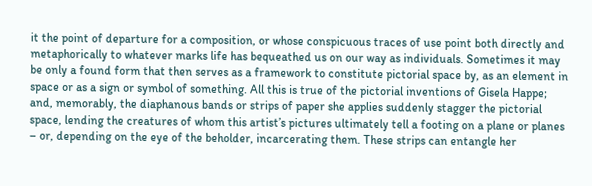it the point of departure for a composition, or whose conspicuous traces of use point both directly and metaphorically to whatever marks life has bequeathed us on our way as individuals. Sometimes it may be only a found form that then serves as a framework to constitute pictorial space by, as an element in space or as a sign or symbol of something. All this is true of the pictorial inventions of Gisela Happe; and, memorably, the diaphanous bands or strips of paper she applies suddenly stagger the pictorial space, lending the creatures of whom this artist’s pictures ultimately tell a footing on a plane or planes – or, depending on the eye of the beholder, incarcerating them. These strips can entangle her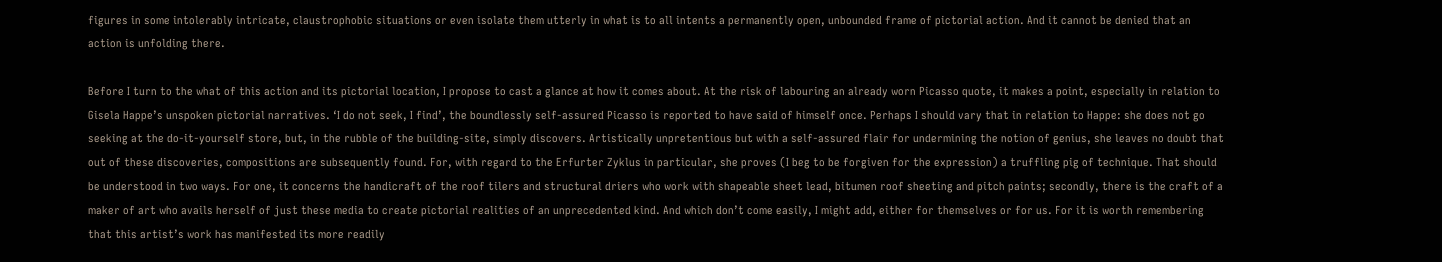figures in some intolerably intricate, claustrophobic situations or even isolate them utterly in what is to all intents a permanently open, unbounded frame of pictorial action. And it cannot be denied that an action is unfolding there.

Before I turn to the what of this action and its pictorial location, I propose to cast a glance at how it comes about. At the risk of labouring an already worn Picasso quote, it makes a point, especially in relation to Gisela Happe’s unspoken pictorial narratives. ‘I do not seek, I find’, the boundlessly self-assured Picasso is reported to have said of himself once. Perhaps I should vary that in relation to Happe: she does not go seeking at the do-it-yourself store, but, in the rubble of the building-site, simply discovers. Artistically unpretentious but with a self-assured flair for undermining the notion of genius, she leaves no doubt that out of these discoveries, compositions are subsequently found. For, with regard to the Erfurter Zyklus in particular, she proves (I beg to be forgiven for the expression) a truffling pig of technique. That should be understood in two ways. For one, it concerns the handicraft of the roof tilers and structural driers who work with shapeable sheet lead, bitumen roof sheeting and pitch paints; secondly, there is the craft of a maker of art who avails herself of just these media to create pictorial realities of an unprecedented kind. And which don’t come easily, I might add, either for themselves or for us. For it is worth remembering that this artist’s work has manifested its more readily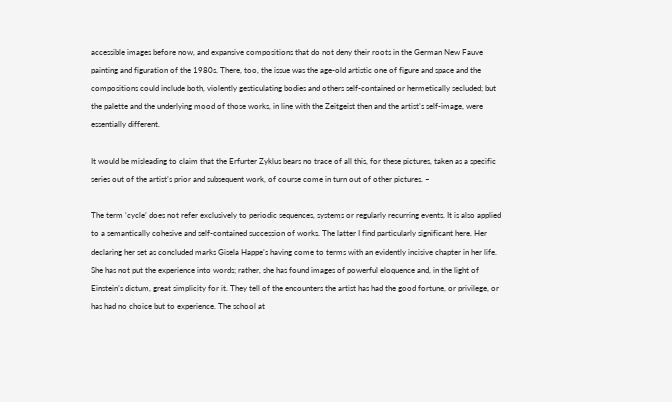accessible images before now, and expansive compositions that do not deny their roots in the German New Fauve painting and figuration of the 1980s. There, too, the issue was the age-old artistic one of figure and space and the compositions could include both, violently gesticulating bodies and others self-contained or hermetically secluded; but the palette and the underlying mood of those works, in line with the Zeitgeist then and the artist’s self-image, were essentially different.

It would be misleading to claim that the Erfurter Zyklus bears no trace of all this, for these pictures, taken as a specific series out of the artist’s prior and subsequent work, of course come in turn out of other pictures. –

The term ‘cycle’ does not refer exclusively to periodic sequences, systems or regularly recurring events. It is also applied to a semantically cohesive and self-contained succession of works. The latter I find particularly significant here. Her declaring her set as concluded marks Gisela Happe’s having come to terms with an evidently incisive chapter in her life. She has not put the experience into words; rather, she has found images of powerful eloquence and, in the light of Einstein’s dictum, great simplicity for it. They tell of the encounters the artist has had the good fortune, or privilege, or has had no choice but to experience. The school at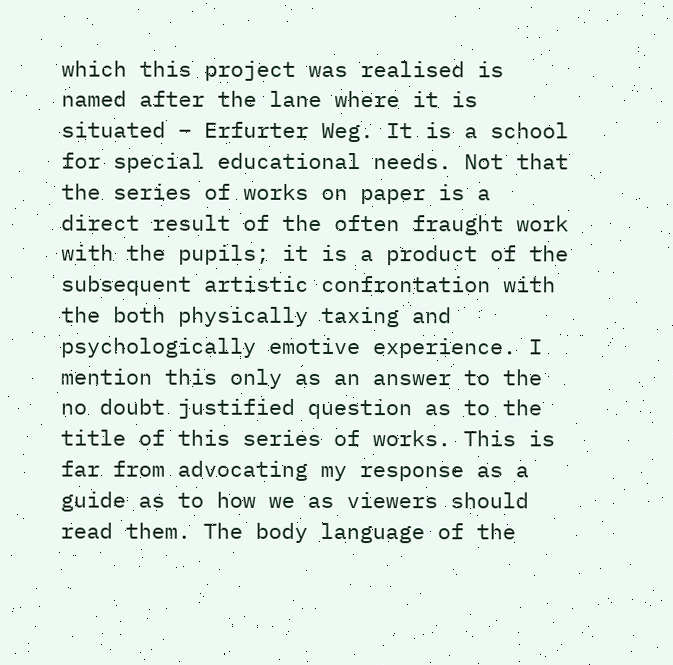which this project was realised is named after the lane where it is situated – Erfurter Weg. It is a school for special educational needs. Not that the series of works on paper is a direct result of the often fraught work with the pupils; it is a product of the subsequent artistic confrontation with the both physically taxing and psychologically emotive experience. I mention this only as an answer to the no doubt justified question as to the title of this series of works. This is far from advocating my response as a guide as to how we as viewers should read them. The body language of the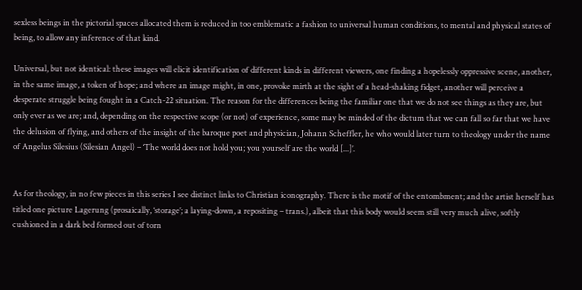sexless beings in the pictorial spaces allocated them is reduced in too emblematic a fashion to universal human conditions, to mental and physical states of being, to allow any inference of that kind.

Universal, but not identical: these images will elicit identification of different kinds in different viewers, one finding a hopelessly oppressive scene, another, in the same image, a token of hope; and where an image might, in one, provoke mirth at the sight of a head-shaking fidget, another will perceive a desperate struggle being fought in a Catch-22 situation. The reason for the differences being the familiar one that we do not see things as they are, but only ever as we are; and, depending on the respective scope (or not) of experience, some may be minded of the dictum that we can fall so far that we have the delusion of flying, and others of the insight of the baroque poet and physician, Johann Scheffler, he who would later turn to theology under the name of Angelus Silesius (Silesian Angel) – ‘The world does not hold you; you yourself are the world [...]’.


As for theology, in no few pieces in this series I see distinct links to Christian iconography. There is the motif of the entombment; and the artist herself has titled one picture Lagerung (prosaically, ‘storage’; a laying-down, a repositing – trans.), albeit that this body would seem still very much alive, softly cushioned in a dark bed formed out of torn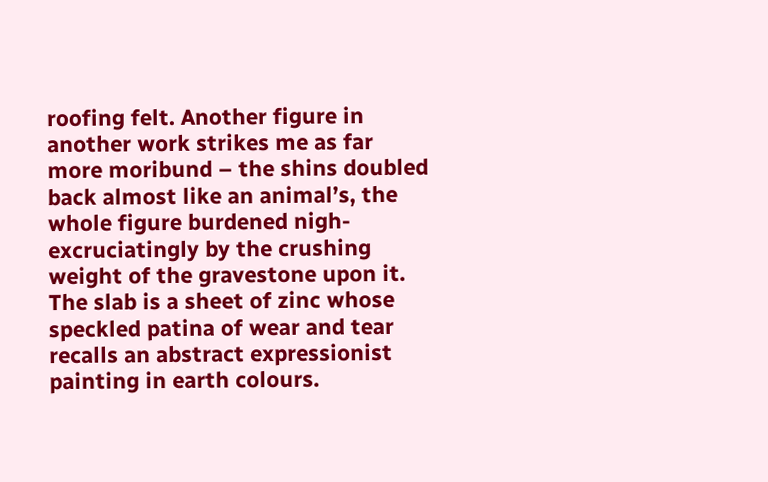roofing felt. Another figure in another work strikes me as far more moribund – the shins doubled back almost like an animal’s, the whole figure burdened nigh-excruciatingly by the crushing weight of the gravestone upon it. The slab is a sheet of zinc whose speckled patina of wear and tear recalls an abstract expressionist painting in earth colours.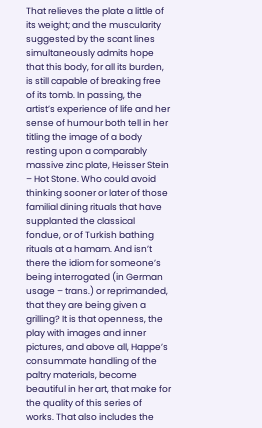That relieves the plate a little of its weight; and the muscularity suggested by the scant lines simultaneously admits hope that this body, for all its burden, is still capable of breaking free of its tomb. In passing, the artist’s experience of life and her sense of humour both tell in her titling the image of a body resting upon a comparably massive zinc plate, Heisser Stein – Hot Stone. Who could avoid thinking sooner or later of those familial dining rituals that have supplanted the classical fondue, or of Turkish bathing rituals at a hamam. And isn’t there the idiom for someone’s being interrogated (in German usage – trans.) or reprimanded, that they are being given a grilling? It is that openness, the play with images and inner pictures, and above all, Happe’s consummate handling of the paltry materials, become beautiful in her art, that make for the quality of this series of works. That also includes the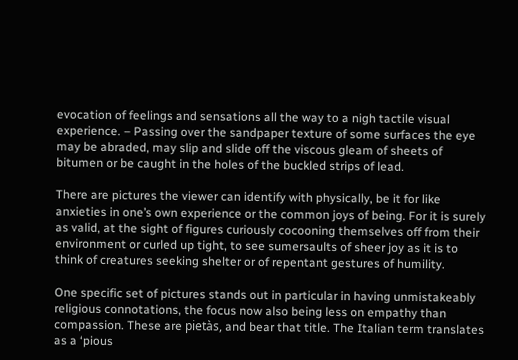evocation of feelings and sensations all the way to a nigh tactile visual experience. – Passing over the sandpaper texture of some surfaces the eye may be abraded, may slip and slide off the viscous gleam of sheets of bitumen or be caught in the holes of the buckled strips of lead.

There are pictures the viewer can identify with physically, be it for like anxieties in one’s own experience or the common joys of being. For it is surely as valid, at the sight of figures curiously cocooning themselves off from their environment or curled up tight, to see sumersaults of sheer joy as it is to think of creatures seeking shelter or of repentant gestures of humility.

One specific set of pictures stands out in particular in having unmistakeably religious connotations, the focus now also being less on empathy than compassion. These are pietàs, and bear that title. The Italian term translates as a ‘pious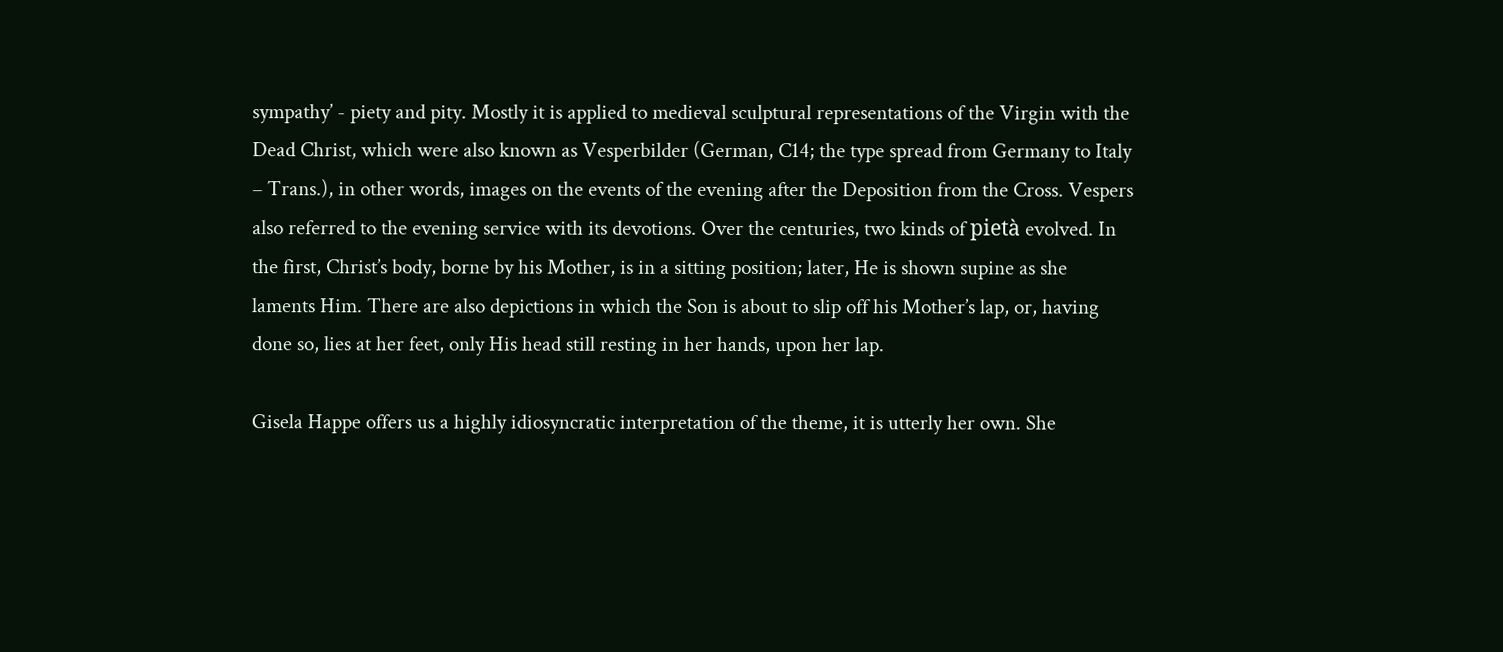sympathy’ - piety and pity. Mostly it is applied to medieval sculptural representations of the Virgin with the Dead Christ, which were also known as Vesperbilder (German, C14; the type spread from Germany to Italy – Trans.), in other words, images on the events of the evening after the Deposition from the Cross. Vespers also referred to the evening service with its devotions. Over the centuries, two kinds of pietà evolved. In the first, Christ’s body, borne by his Mother, is in a sitting position; later, He is shown supine as she laments Him. There are also depictions in which the Son is about to slip off his Mother’s lap, or, having done so, lies at her feet, only His head still resting in her hands, upon her lap.

Gisela Happe offers us a highly idiosyncratic interpretation of the theme, it is utterly her own. She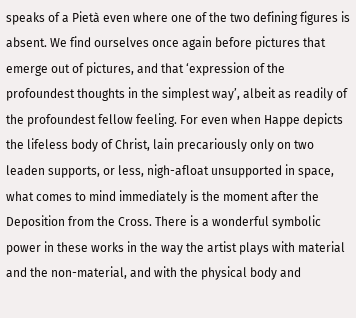speaks of a Pietà even where one of the two defining figures is absent. We find ourselves once again before pictures that emerge out of pictures, and that ‘expression of the profoundest thoughts in the simplest way’, albeit as readily of the profoundest fellow feeling. For even when Happe depicts the lifeless body of Christ, lain precariously only on two leaden supports, or less, nigh-afloat unsupported in space, what comes to mind immediately is the moment after the Deposition from the Cross. There is a wonderful symbolic power in these works in the way the artist plays with material and the non-material, and with the physical body and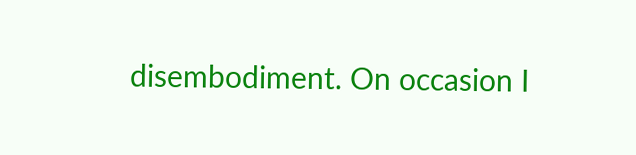disembodiment. On occasion I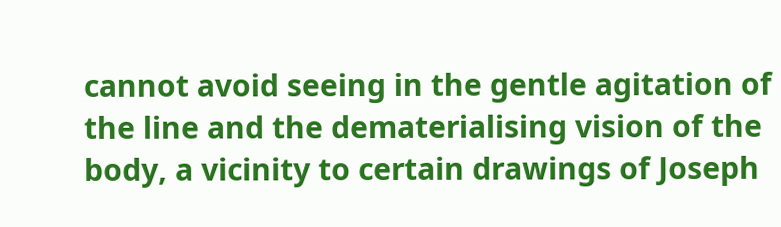cannot avoid seeing in the gentle agitation of the line and the dematerialising vision of the body, a vicinity to certain drawings of Joseph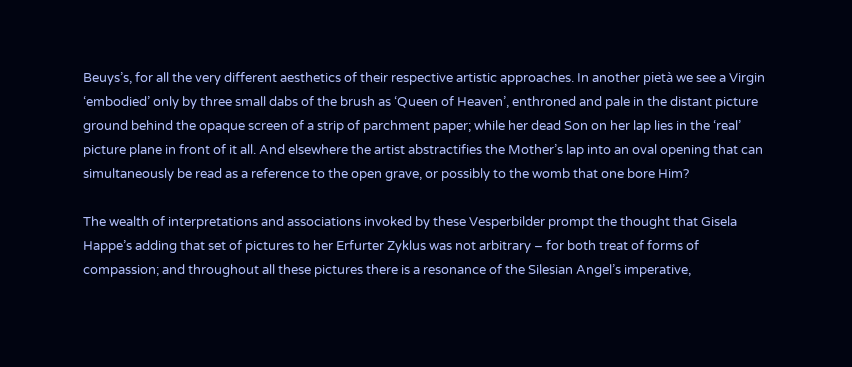Beuys’s, for all the very different aesthetics of their respective artistic approaches. In another pietà we see a Virgin ‘embodied’ only by three small dabs of the brush as ‘Queen of Heaven’, enthroned and pale in the distant picture ground behind the opaque screen of a strip of parchment paper; while her dead Son on her lap lies in the ‘real’ picture plane in front of it all. And elsewhere the artist abstractifies the Mother’s lap into an oval opening that can simultaneously be read as a reference to the open grave, or possibly to the womb that one bore Him?

The wealth of interpretations and associations invoked by these Vesperbilder prompt the thought that Gisela Happe’s adding that set of pictures to her Erfurter Zyklus was not arbitrary – for both treat of forms of compassion; and throughout all these pictures there is a resonance of the Silesian Angel’s imperative,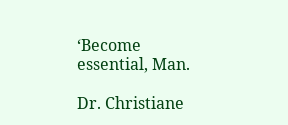‘Become essential, Man.

Dr. Christiane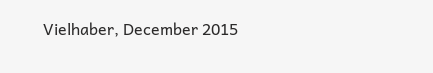Vielhaber, December 2015